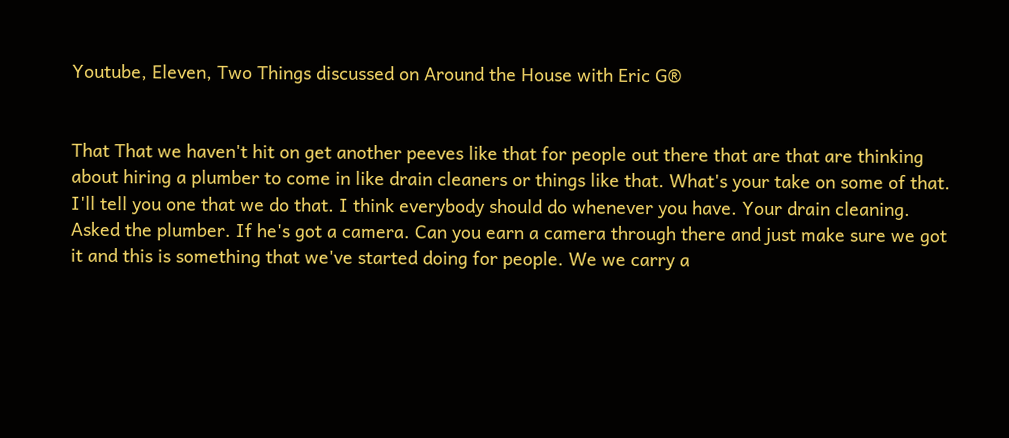Youtube, Eleven, Two Things discussed on Around the House with Eric G®


That That we haven't hit on get another peeves like that for people out there that are that are thinking about hiring a plumber to come in like drain cleaners or things like that. What's your take on some of that. I'll tell you one that we do that. I think everybody should do whenever you have. Your drain cleaning. Asked the plumber. If he's got a camera. Can you earn a camera through there and just make sure we got it and this is something that we've started doing for people. We we carry a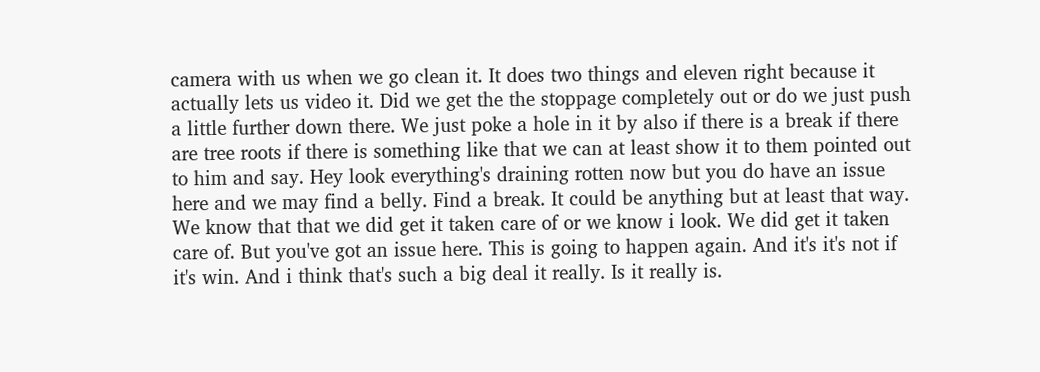camera with us when we go clean it. It does two things and eleven right because it actually lets us video it. Did we get the the stoppage completely out or do we just push a little further down there. We just poke a hole in it by also if there is a break if there are tree roots if there is something like that we can at least show it to them pointed out to him and say. Hey look everything's draining rotten now but you do have an issue here and we may find a belly. Find a break. It could be anything but at least that way. We know that that we did get it taken care of or we know i look. We did get it taken care of. But you've got an issue here. This is going to happen again. And it's it's not if it's win. And i think that's such a big deal it really. Is it really is.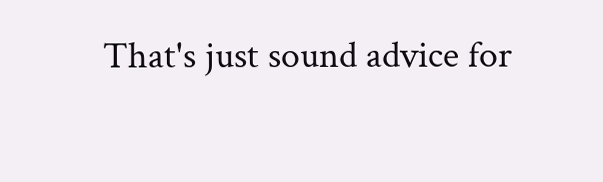That's just sound advice for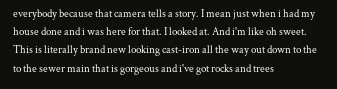everybody because that camera tells a story. I mean just when i had my house done and i was here for that. I looked at. And i'm like oh sweet. This is literally brand new looking cast-iron all the way out down to the to the sewer main that is gorgeous and i've got rocks and trees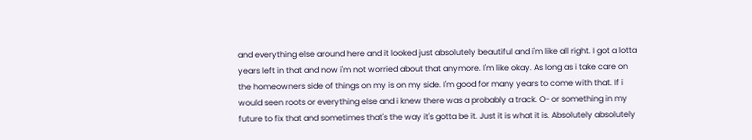and everything else around here and it looked just absolutely beautiful and i'm like all right. I got a lotta years left in that and now i'm not worried about that anymore. I'm like okay. As long as i take care on the homeowners side of things on my is on my side. I'm good for many years to come with that. If i would seen roots or everything else and i knew there was a probably a track. O- or something in my future to fix that and sometimes that's the way it's gotta be it. Just it is what it is. Absolutely absolutely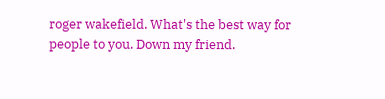roger wakefield. What's the best way for people to you. Down my friend.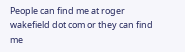People can find me at roger wakefield dot com or they can find me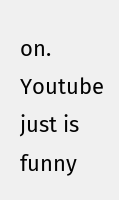on. Youtube just is funny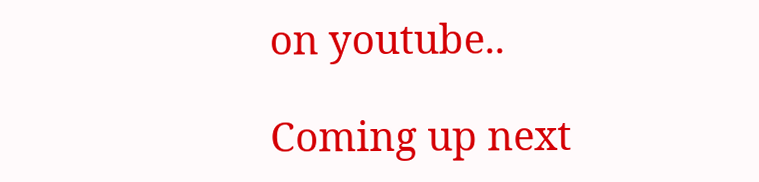on youtube..

Coming up next